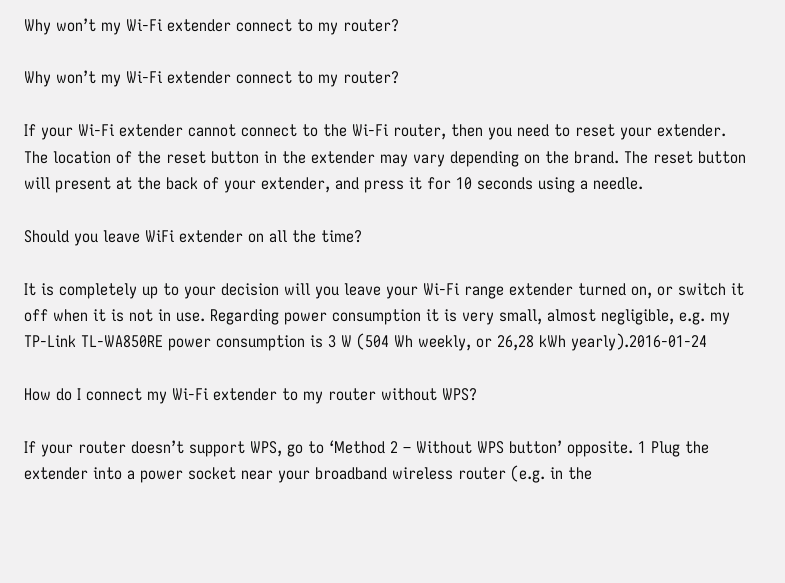Why won’t my Wi-Fi extender connect to my router?

Why won’t my Wi-Fi extender connect to my router?

If your Wi-Fi extender cannot connect to the Wi-Fi router, then you need to reset your extender. The location of the reset button in the extender may vary depending on the brand. The reset button will present at the back of your extender, and press it for 10 seconds using a needle.

Should you leave WiFi extender on all the time?

It is completely up to your decision will you leave your Wi-Fi range extender turned on, or switch it off when it is not in use. Regarding power consumption it is very small, almost negligible, e.g. my TP-Link TL-WA850RE power consumption is 3 W (504 Wh weekly, or 26,28 kWh yearly).2016-01-24

How do I connect my Wi-Fi extender to my router without WPS?

If your router doesn’t support WPS, go to ‘Method 2 – Without WPS button’ opposite. 1 Plug the extender into a power socket near your broadband wireless router (e.g. in the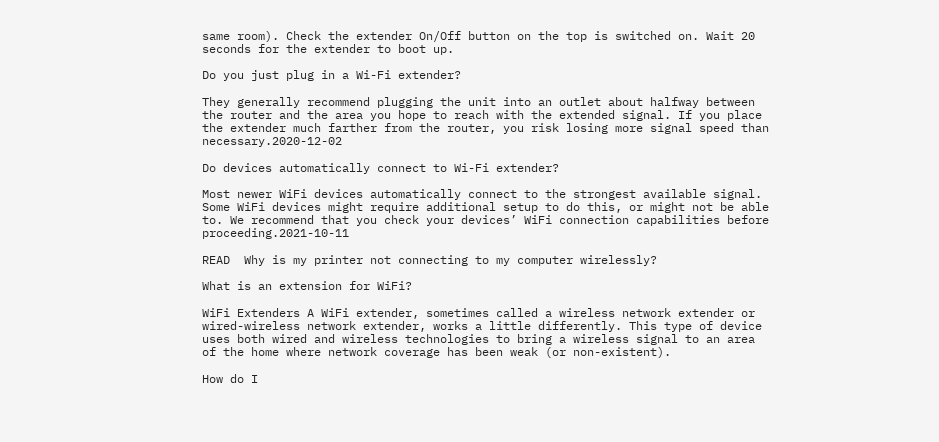same room). Check the extender On/Off button on the top is switched on. Wait 20 seconds for the extender to boot up.

Do you just plug in a Wi-Fi extender?

They generally recommend plugging the unit into an outlet about halfway between the router and the area you hope to reach with the extended signal. If you place the extender much farther from the router, you risk losing more signal speed than necessary.2020-12-02

Do devices automatically connect to Wi-Fi extender?

Most newer WiFi devices automatically connect to the strongest available signal. Some WiFi devices might require additional setup to do this, or might not be able to. We recommend that you check your devices’ WiFi connection capabilities before proceeding.2021-10-11

READ  Why is my printer not connecting to my computer wirelessly?

What is an extension for WiFi?

WiFi Extenders A WiFi extender, sometimes called a wireless network extender or wired-wireless network extender, works a little differently. This type of device uses both wired and wireless technologies to bring a wireless signal to an area of the home where network coverage has been weak (or non-existent).

How do I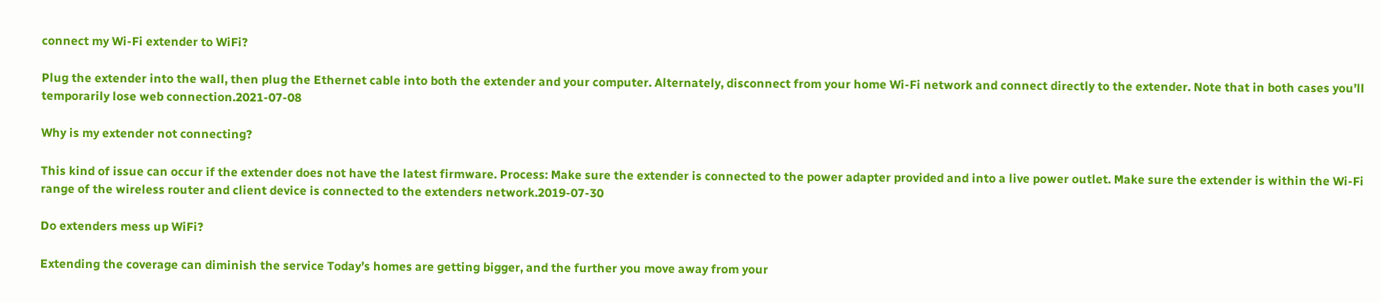connect my Wi-Fi extender to WiFi?

Plug the extender into the wall, then plug the Ethernet cable into both the extender and your computer. Alternately, disconnect from your home Wi-Fi network and connect directly to the extender. Note that in both cases you’ll temporarily lose web connection.2021-07-08

Why is my extender not connecting?

This kind of issue can occur if the extender does not have the latest firmware. Process: Make sure the extender is connected to the power adapter provided and into a live power outlet. Make sure the extender is within the Wi-Fi range of the wireless router and client device is connected to the extenders network.2019-07-30

Do extenders mess up WiFi?

Extending the coverage can diminish the service Today’s homes are getting bigger, and the further you move away from your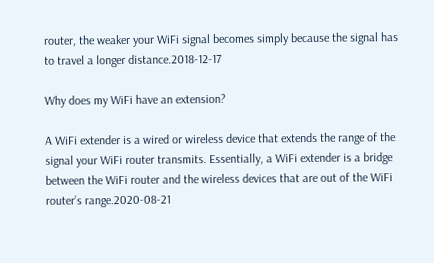router, the weaker your WiFi signal becomes simply because the signal has to travel a longer distance.2018-12-17

Why does my WiFi have an extension?

A WiFi extender is a wired or wireless device that extends the range of the signal your WiFi router transmits. Essentially, a WiFi extender is a bridge between the WiFi router and the wireless devices that are out of the WiFi router’s range.2020-08-21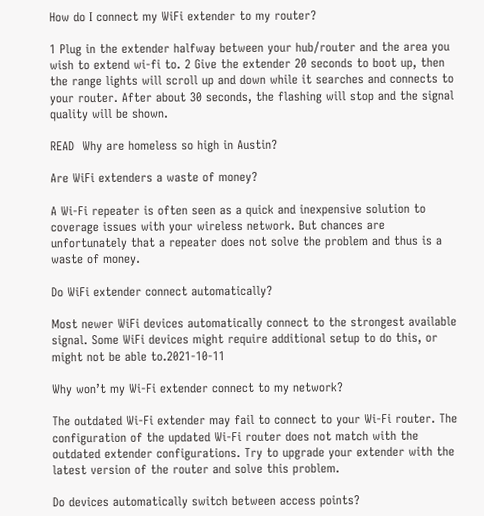How do I connect my WiFi extender to my router?

1 Plug in the extender halfway between your hub/router and the area you wish to extend wi-fi to. 2 Give the extender 20 seconds to boot up, then the range lights will scroll up and down while it searches and connects to your router. After about 30 seconds, the flashing will stop and the signal quality will be shown.

READ  Why are homeless so high in Austin?

Are WiFi extenders a waste of money?

A Wi-Fi repeater is often seen as a quick and inexpensive solution to coverage issues with your wireless network. But chances are unfortunately that a repeater does not solve the problem and thus is a waste of money.

Do WiFi extender connect automatically?

Most newer WiFi devices automatically connect to the strongest available signal. Some WiFi devices might require additional setup to do this, or might not be able to.2021-10-11

Why won’t my Wi-Fi extender connect to my network?

The outdated Wi-Fi extender may fail to connect to your Wi-Fi router. The configuration of the updated Wi-Fi router does not match with the outdated extender configurations. Try to upgrade your extender with the latest version of the router and solve this problem.

Do devices automatically switch between access points?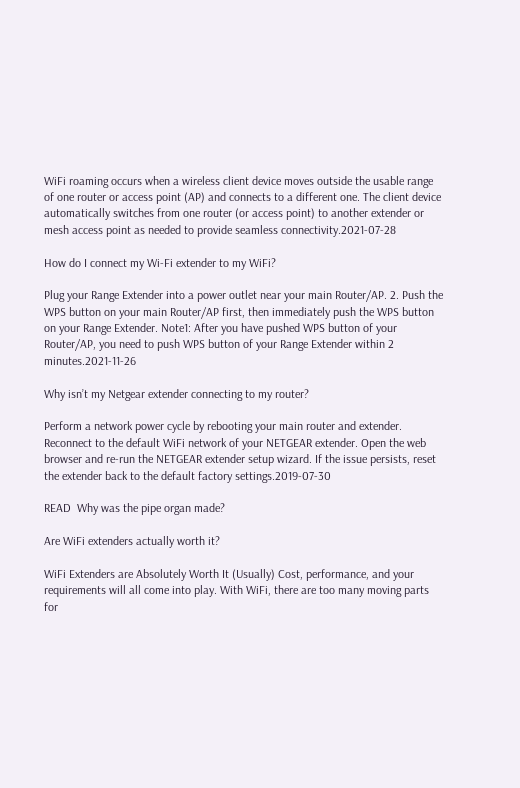WiFi roaming occurs when a wireless client device moves outside the usable range of one router or access point (AP) and connects to a different one. The client device automatically switches from one router (or access point) to another extender or mesh access point as needed to provide seamless connectivity.2021-07-28

How do I connect my Wi-Fi extender to my WiFi?

Plug your Range Extender into a power outlet near your main Router/AP. 2. Push the WPS button on your main Router/AP first, then immediately push the WPS button on your Range Extender. Note1: After you have pushed WPS button of your Router/AP, you need to push WPS button of your Range Extender within 2 minutes.2021-11-26

Why isn’t my Netgear extender connecting to my router?

Perform a network power cycle by rebooting your main router and extender. Reconnect to the default WiFi network of your NETGEAR extender. Open the web browser and re-run the NETGEAR extender setup wizard. If the issue persists, reset the extender back to the default factory settings.2019-07-30

READ  Why was the pipe organ made?

Are WiFi extenders actually worth it?

WiFi Extenders are Absolutely Worth It (Usually) Cost, performance, and your requirements will all come into play. With WiFi, there are too many moving parts for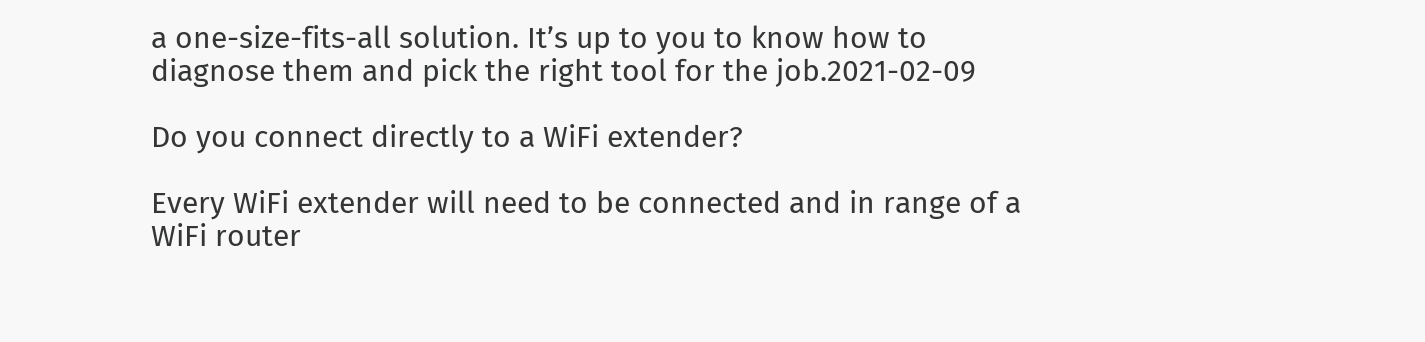a one-size-fits-all solution. It’s up to you to know how to diagnose them and pick the right tool for the job.2021-02-09

Do you connect directly to a WiFi extender?

Every WiFi extender will need to be connected and in range of a WiFi router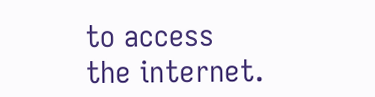to access the internet.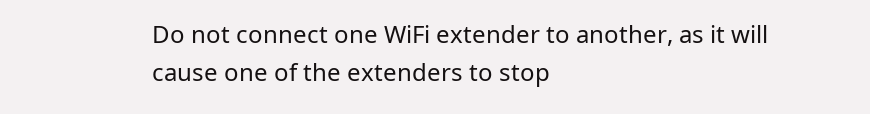Do not connect one WiFi extender to another, as it will cause one of the extenders to stop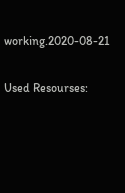working.2020-08-21

Used Resourses: